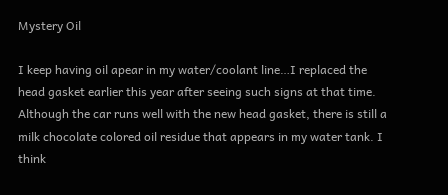Mystery Oil

I keep having oil apear in my water/coolant line…I replaced the head gasket earlier this year after seeing such signs at that time. Although the car runs well with the new head gasket, there is still a milk chocolate colored oil residue that appears in my water tank. I think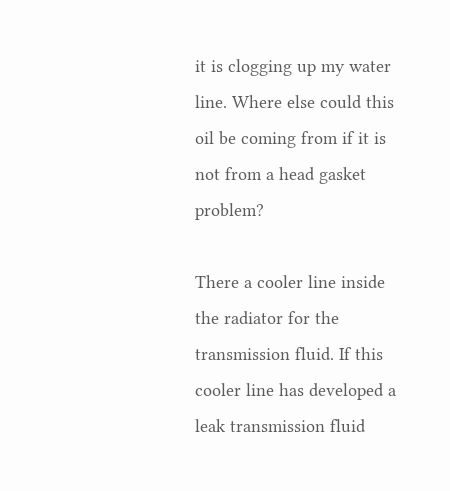it is clogging up my water line. Where else could this oil be coming from if it is not from a head gasket problem?

There a cooler line inside the radiator for the transmission fluid. If this cooler line has developed a leak transmission fluid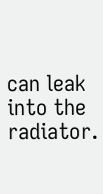can leak into the radiator.